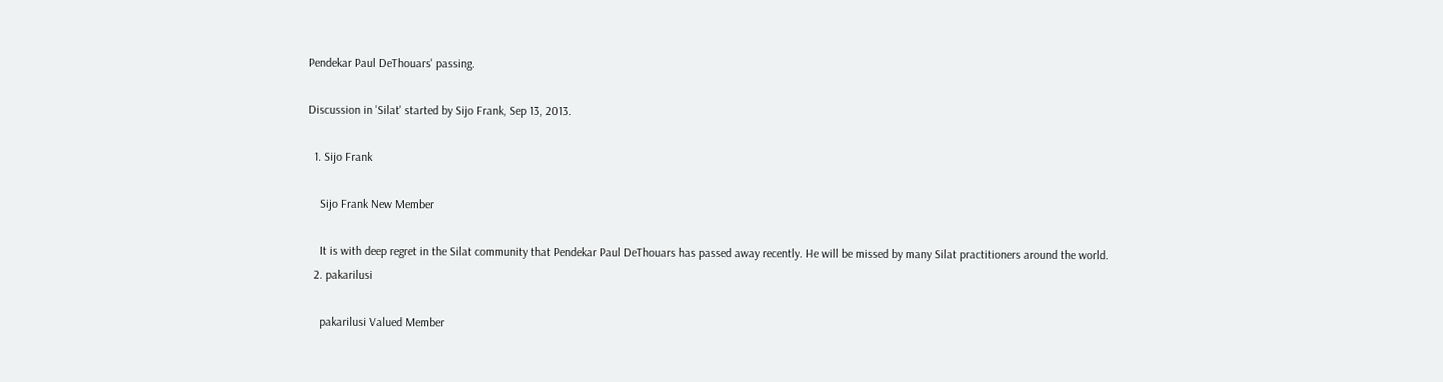Pendekar Paul DeThouars' passing.

Discussion in 'Silat' started by Sijo Frank, Sep 13, 2013.

  1. Sijo Frank

    Sijo Frank New Member

    It is with deep regret in the Silat community that Pendekar Paul DeThouars has passed away recently. He will be missed by many Silat practitioners around the world.
  2. pakarilusi

    pakarilusi Valued Member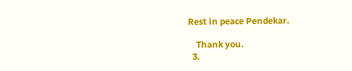Rest in peace Pendekar.

    Thank you.
  3.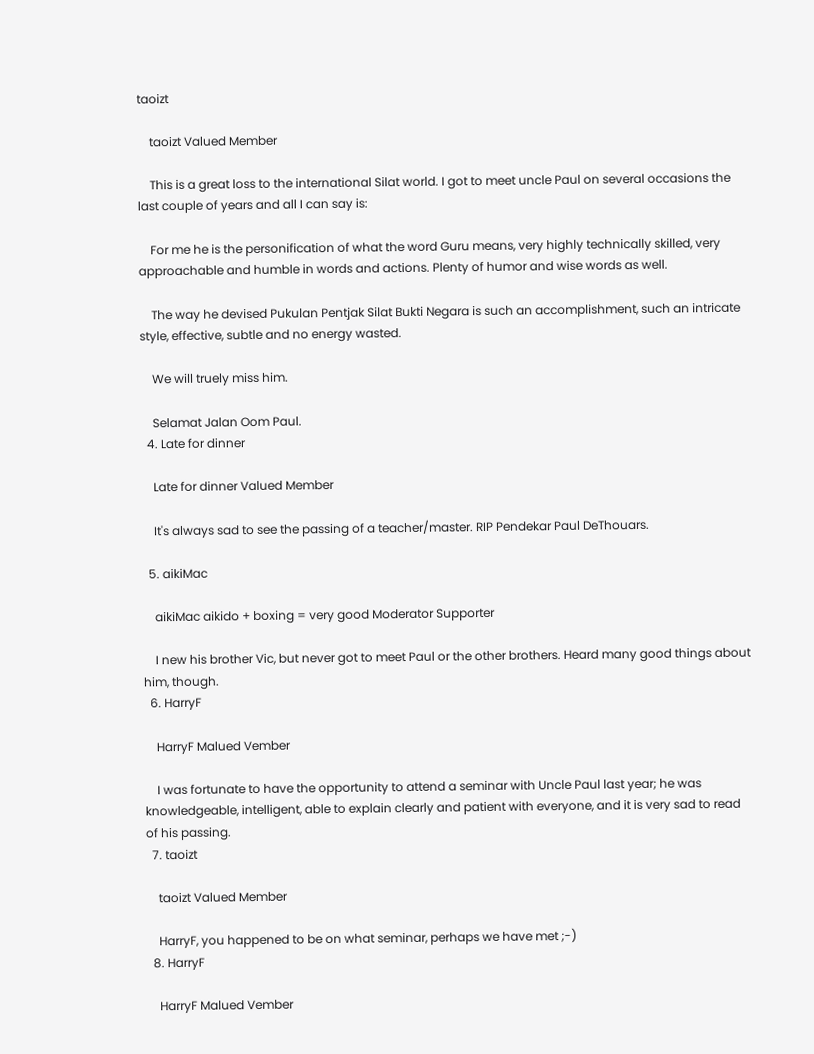taoizt

    taoizt Valued Member

    This is a great loss to the international Silat world. I got to meet uncle Paul on several occasions the last couple of years and all I can say is:

    For me he is the personification of what the word Guru means, very highly technically skilled, very approachable and humble in words and actions. Plenty of humor and wise words as well.

    The way he devised Pukulan Pentjak Silat Bukti Negara is such an accomplishment, such an intricate style, effective, subtle and no energy wasted.

    We will truely miss him.

    Selamat Jalan Oom Paul.
  4. Late for dinner

    Late for dinner Valued Member

    It's always sad to see the passing of a teacher/master. RIP Pendekar Paul DeThouars.

  5. aikiMac

    aikiMac aikido + boxing = very good Moderator Supporter

    I new his brother Vic, but never got to meet Paul or the other brothers. Heard many good things about him, though.
  6. HarryF

    HarryF Malued Vember

    I was fortunate to have the opportunity to attend a seminar with Uncle Paul last year; he was knowledgeable, intelligent, able to explain clearly and patient with everyone, and it is very sad to read of his passing.
  7. taoizt

    taoizt Valued Member

    HarryF, you happened to be on what seminar, perhaps we have met ;-)
  8. HarryF

    HarryF Malued Vember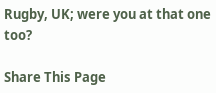Rugby, UK; were you at that one too?

Share This Page